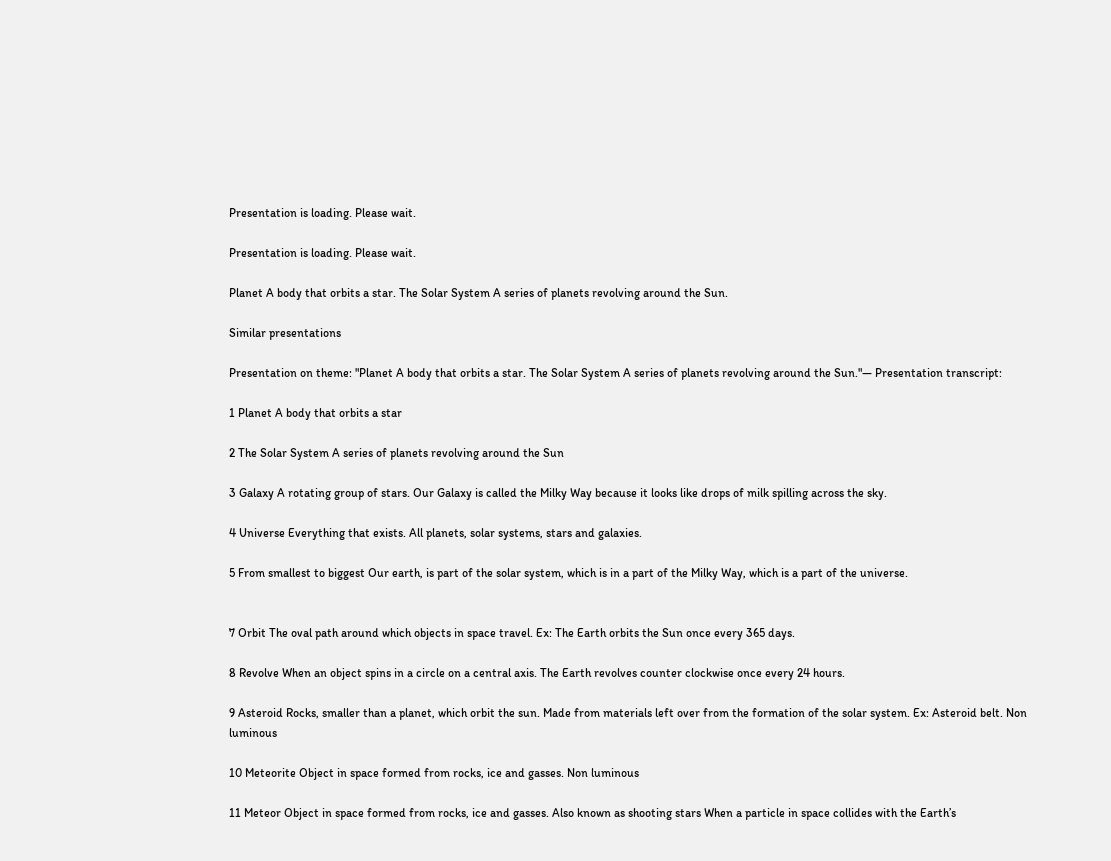Presentation is loading. Please wait.

Presentation is loading. Please wait.

Planet A body that orbits a star. The Solar System A series of planets revolving around the Sun.

Similar presentations

Presentation on theme: "Planet A body that orbits a star. The Solar System A series of planets revolving around the Sun."— Presentation transcript:

1 Planet A body that orbits a star

2 The Solar System A series of planets revolving around the Sun

3 Galaxy A rotating group of stars. Our Galaxy is called the Milky Way because it looks like drops of milk spilling across the sky.

4 Universe Everything that exists. All planets, solar systems, stars and galaxies.

5 From smallest to biggest Our earth, is part of the solar system, which is in a part of the Milky Way, which is a part of the universe.


7 Orbit The oval path around which objects in space travel. Ex: The Earth orbits the Sun once every 365 days.

8 Revolve When an object spins in a circle on a central axis. The Earth revolves counter clockwise once every 24 hours.

9 Asteroid Rocks, smaller than a planet, which orbit the sun. Made from materials left over from the formation of the solar system. Ex: Asteroid belt. Non luminous

10 Meteorite Object in space formed from rocks, ice and gasses. Non luminous

11 Meteor Object in space formed from rocks, ice and gasses. Also known as shooting stars When a particle in space collides with the Earth’s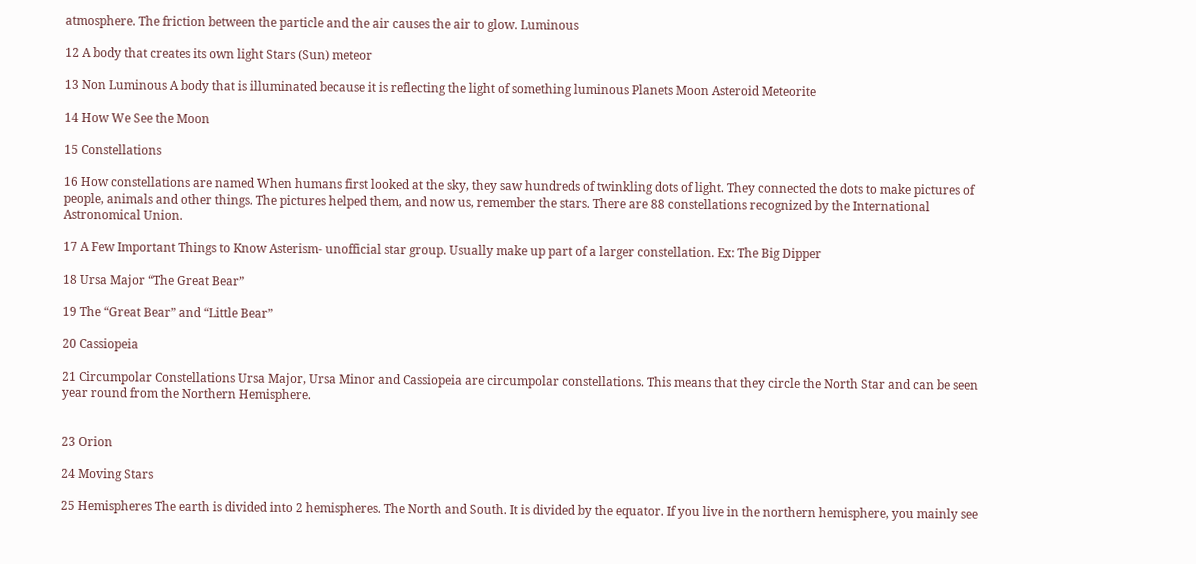atmosphere. The friction between the particle and the air causes the air to glow. Luminous

12 A body that creates its own light Stars (Sun) meteor

13 Non Luminous A body that is illuminated because it is reflecting the light of something luminous Planets Moon Asteroid Meteorite

14 How We See the Moon

15 Constellations

16 How constellations are named When humans first looked at the sky, they saw hundreds of twinkling dots of light. They connected the dots to make pictures of people, animals and other things. The pictures helped them, and now us, remember the stars. There are 88 constellations recognized by the International Astronomical Union.

17 A Few Important Things to Know Asterism- unofficial star group. Usually make up part of a larger constellation. Ex: The Big Dipper

18 Ursa Major “The Great Bear”

19 The “Great Bear” and “Little Bear”

20 Cassiopeia

21 Circumpolar Constellations Ursa Major, Ursa Minor and Cassiopeia are circumpolar constellations. This means that they circle the North Star and can be seen year round from the Northern Hemisphere.


23 Orion

24 Moving Stars

25 Hemispheres The earth is divided into 2 hemispheres. The North and South. It is divided by the equator. If you live in the northern hemisphere, you mainly see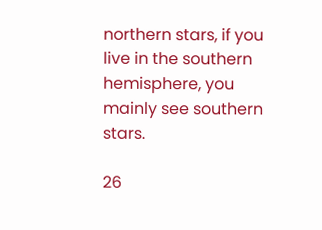northern stars, if you live in the southern hemisphere, you mainly see southern stars.

26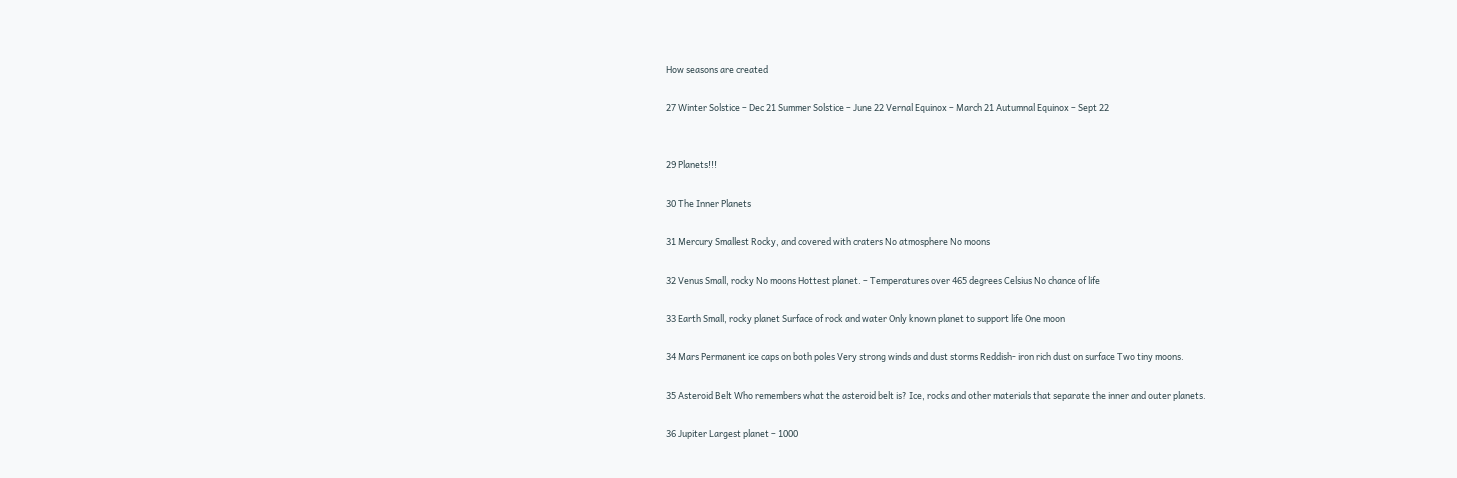How seasons are created

27 Winter Solstice – Dec 21 Summer Solstice – June 22 Vernal Equinox – March 21 Autumnal Equinox – Sept 22


29 Planets!!!

30 The Inner Planets

31 Mercury Smallest Rocky, and covered with craters No atmosphere No moons

32 Venus Small, rocky No moons Hottest planet. – Temperatures over 465 degrees Celsius No chance of life

33 Earth Small, rocky planet Surface of rock and water Only known planet to support life One moon

34 Mars Permanent ice caps on both poles Very strong winds and dust storms Reddish- iron rich dust on surface Two tiny moons.

35 Asteroid Belt Who remembers what the asteroid belt is? Ice, rocks and other materials that separate the inner and outer planets.

36 Jupiter Largest planet – 1000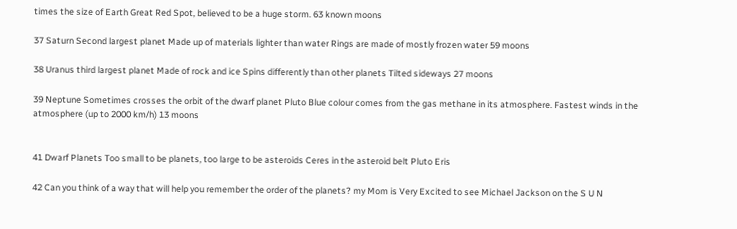times the size of Earth Great Red Spot, believed to be a huge storm. 63 known moons

37 Saturn Second largest planet Made up of materials lighter than water Rings are made of mostly frozen water 59 moons

38 Uranus third largest planet Made of rock and ice Spins differently than other planets Tilted sideways 27 moons

39 Neptune Sometimes crosses the orbit of the dwarf planet Pluto Blue colour comes from the gas methane in its atmosphere. Fastest winds in the atmosphere (up to 2000 km/h) 13 moons


41 Dwarf Planets Too small to be planets, too large to be asteroids Ceres in the asteroid belt Pluto Eris

42 Can you think of a way that will help you remember the order of the planets? my Mom is Very Excited to see Michael Jackson on the S U N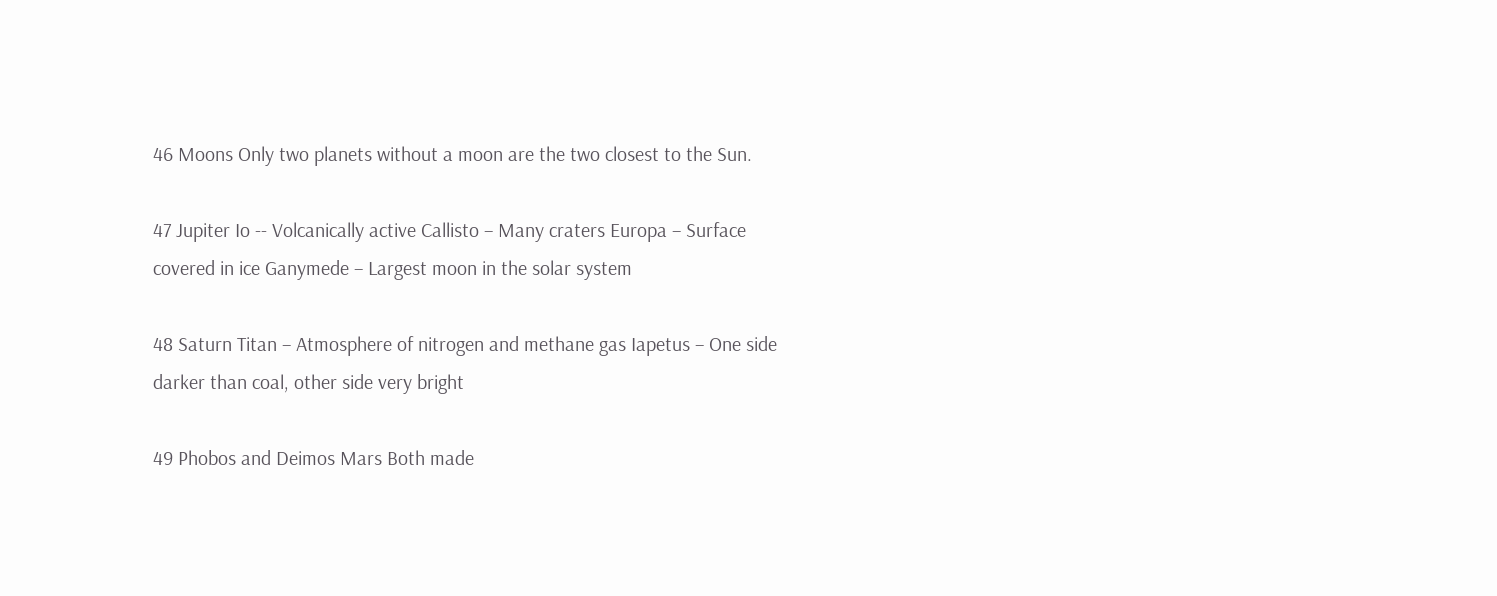46 Moons Only two planets without a moon are the two closest to the Sun.

47 Jupiter Io -- Volcanically active Callisto – Many craters Europa – Surface covered in ice Ganymede – Largest moon in the solar system

48 Saturn Titan – Atmosphere of nitrogen and methane gas Iapetus – One side darker than coal, other side very bright

49 Phobos and Deimos Mars Both made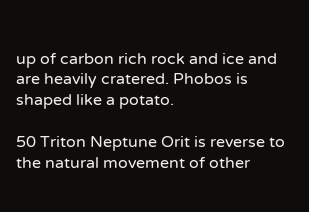up of carbon rich rock and ice and are heavily cratered. Phobos is shaped like a potato.

50 Triton Neptune Orit is reverse to the natural movement of other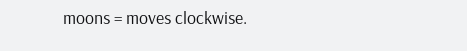moons = moves clockwise.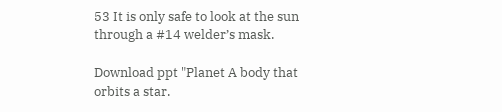53 It is only safe to look at the sun through a #14 welder’s mask.

Download ppt "Planet A body that orbits a star.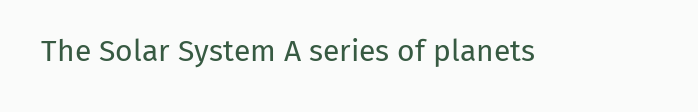The Solar System A series of planets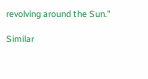revolving around the Sun."

Similar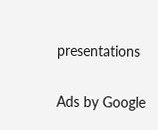presentations

Ads by Google